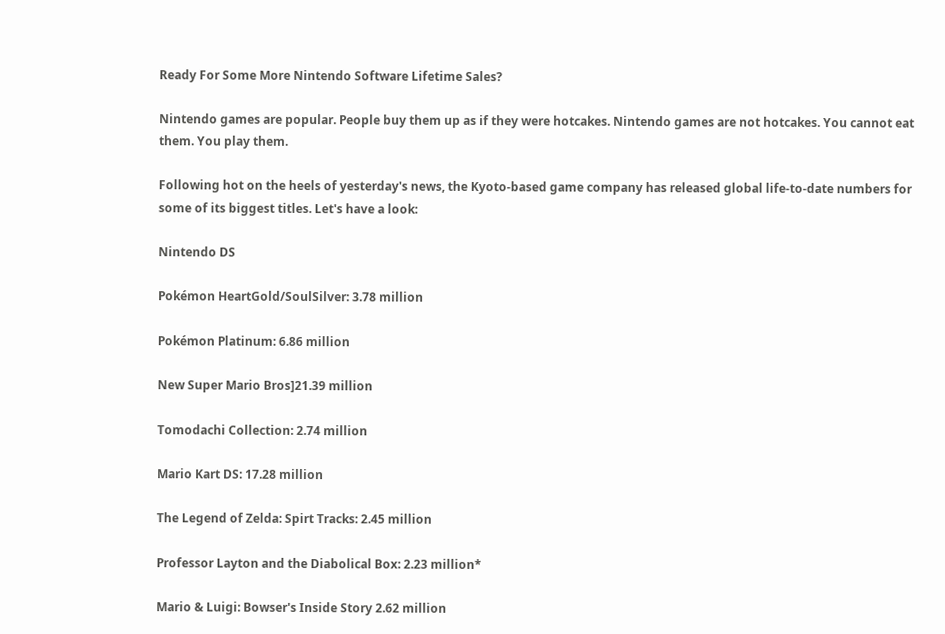Ready For Some More Nintendo Software Lifetime Sales?

Nintendo games are popular. People buy them up as if they were hotcakes. Nintendo games are not hotcakes. You cannot eat them. You play them.

Following hot on the heels of yesterday's news, the Kyoto-based game company has released global life-to-date numbers for some of its biggest titles. Let's have a look:

Nintendo DS

Pokémon HeartGold/SoulSilver: 3.78 million

Pokémon Platinum: 6.86 million

New Super Mario Bros]21.39 million

Tomodachi Collection: 2.74 million

Mario Kart DS: 17.28 million

The Legend of Zelda: Spirt Tracks: 2.45 million

Professor Layton and the Diabolical Box: 2.23 million*

Mario & Luigi: Bowser's Inside Story 2.62 million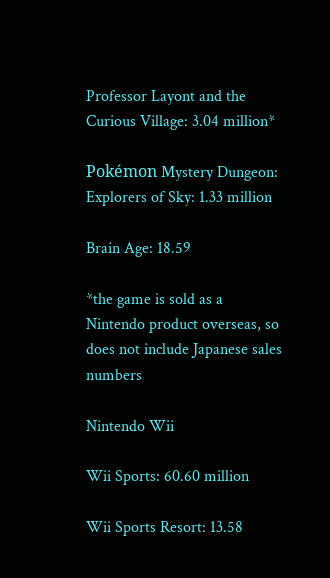Professor Layont and the Curious Village: 3.04 million*

Pokémon Mystery Dungeon: Explorers of Sky: 1.33 million

Brain Age: 18.59

*the game is sold as a Nintendo product overseas, so does not include Japanese sales numbers

Nintendo Wii

Wii Sports: 60.60 million

Wii Sports Resort: 13.58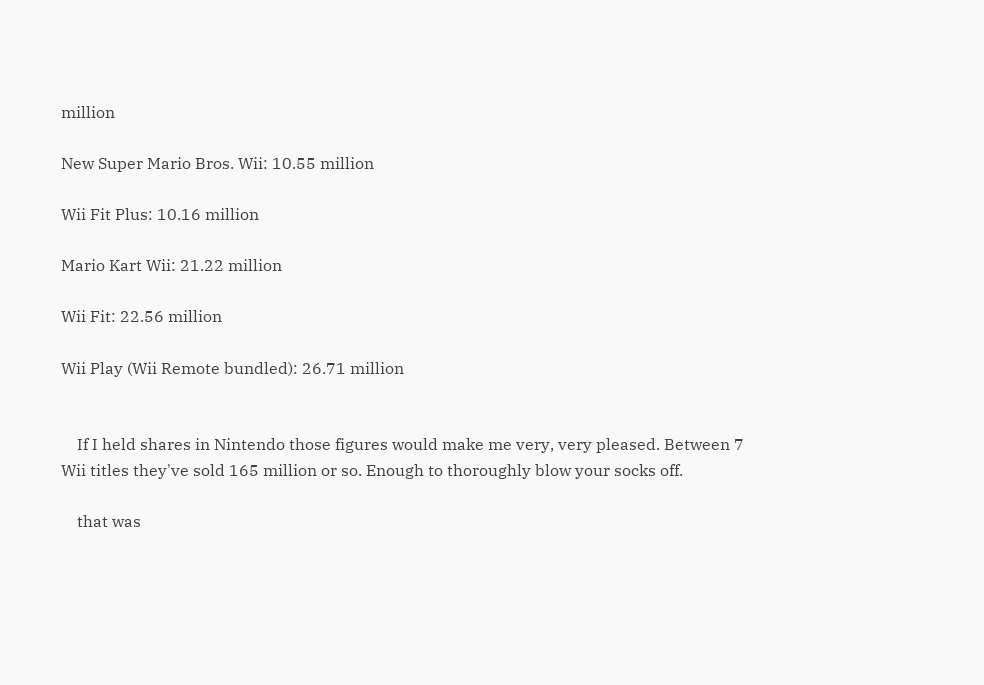million

New Super Mario Bros. Wii: 10.55 million

Wii Fit Plus: 10.16 million

Mario Kart Wii: 21.22 million

Wii Fit: 22.56 million

Wii Play (Wii Remote bundled): 26.71 million


    If I held shares in Nintendo those figures would make me very, very pleased. Between 7 Wii titles they've sold 165 million or so. Enough to thoroughly blow your socks off.

    that was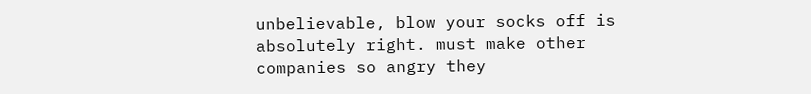unbelievable, blow your socks off is absolutely right. must make other companies so angry they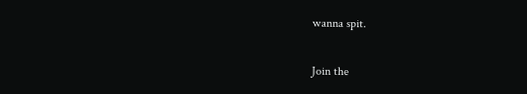wanna spit.

Join the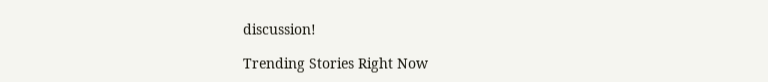discussion!

Trending Stories Right Now